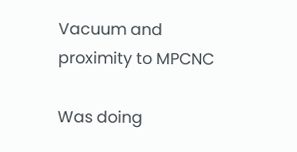Vacuum and proximity to MPCNC

Was doing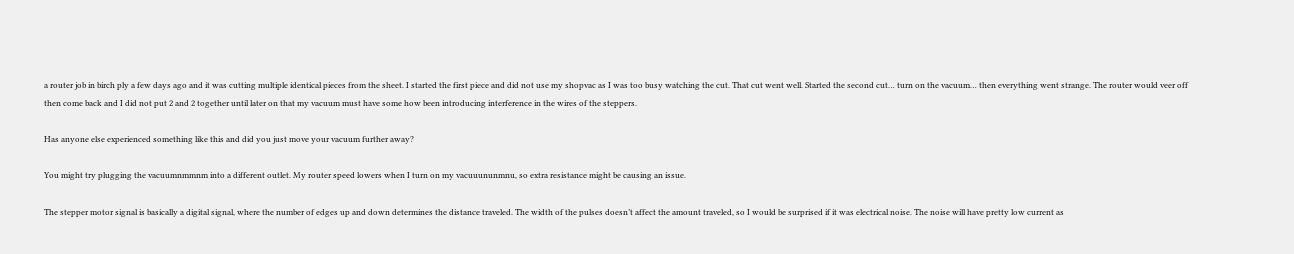a router job in birch ply a few days ago and it was cutting multiple identical pieces from the sheet. I started the first piece and did not use my shopvac as I was too busy watching the cut. That cut went well. Started the second cut… turn on the vacuum… then everything went strange. The router would veer off then come back and I did not put 2 and 2 together until later on that my vacuum must have some how been introducing interference in the wires of the steppers.

Has anyone else experienced something like this and did you just move your vacuum further away?

You might try plugging the vacuumnmmnm into a different outlet. My router speed lowers when I turn on my vacuuununmnu, so extra resistance might be causing an issue.

The stepper motor signal is basically a digital signal, where the number of edges up and down determines the distance traveled. The width of the pulses doesn’t affect the amount traveled, so I would be surprised if it was electrical noise. The noise will have pretty low current as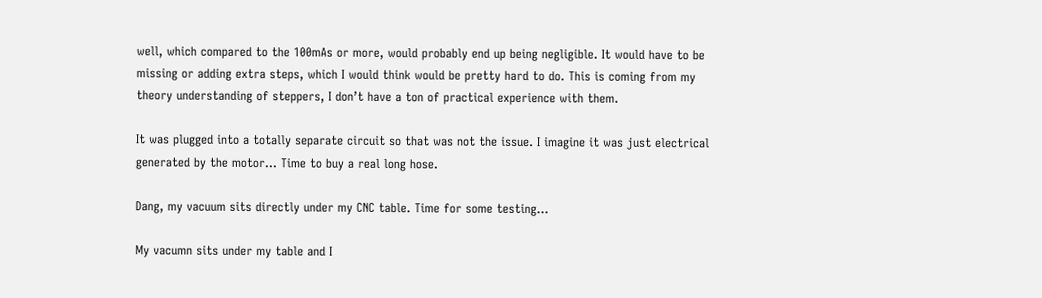well, which compared to the 100mAs or more, would probably end up being negligible. It would have to be missing or adding extra steps, which I would think would be pretty hard to do. This is coming from my theory understanding of steppers, I don’t have a ton of practical experience with them.

It was plugged into a totally separate circuit so that was not the issue. I imagine it was just electrical generated by the motor… Time to buy a real long hose.

Dang, my vacuum sits directly under my CNC table. Time for some testing…

My vacumn sits under my table and I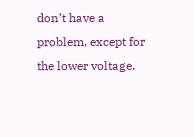don’t have a problem, except for the lower voltage.